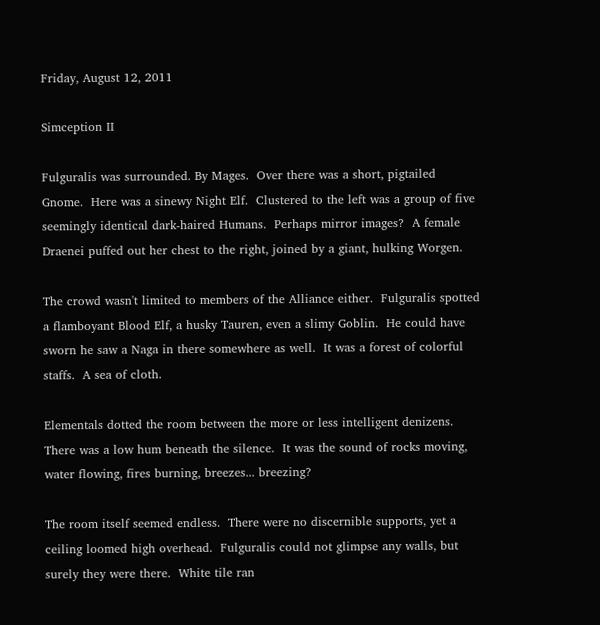Friday, August 12, 2011

Simception II

Fulguralis was surrounded. By Mages.  Over there was a short, pigtailed Gnome.  Here was a sinewy Night Elf.  Clustered to the left was a group of five seemingly identical dark-haired Humans.  Perhaps mirror images?  A female Draenei puffed out her chest to the right, joined by a giant, hulking Worgen.

The crowd wasn't limited to members of the Alliance either.  Fulguralis spotted a flamboyant Blood Elf, a husky Tauren, even a slimy Goblin.  He could have sworn he saw a Naga in there somewhere as well.  It was a forest of colorful staffs.  A sea of cloth.

Elementals dotted the room between the more or less intelligent denizens.  There was a low hum beneath the silence.  It was the sound of rocks moving, water flowing, fires burning, breezes... breezing?

The room itself seemed endless.  There were no discernible supports, yet a ceiling loomed high overhead.  Fulguralis could not glimpse any walls, but surely they were there.  White tile ran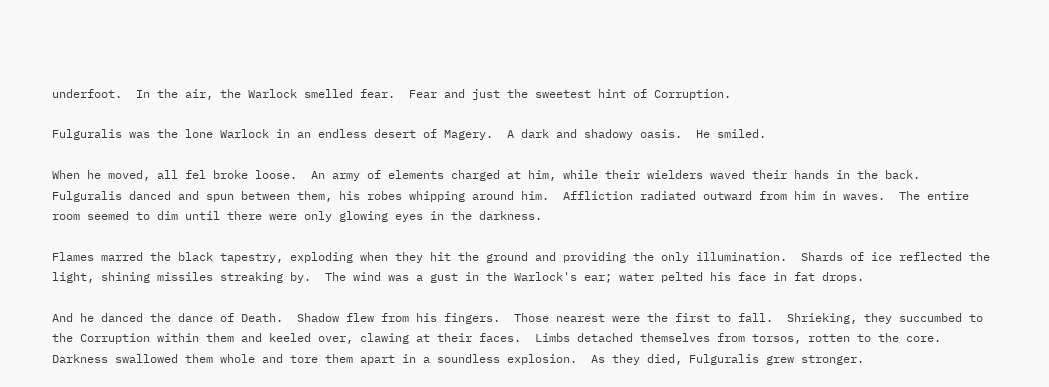underfoot.  In the air, the Warlock smelled fear.  Fear and just the sweetest hint of Corruption.

Fulguralis was the lone Warlock in an endless desert of Magery.  A dark and shadowy oasis.  He smiled.

When he moved, all fel broke loose.  An army of elements charged at him, while their wielders waved their hands in the back.  Fulguralis danced and spun between them, his robes whipping around him.  Affliction radiated outward from him in waves.  The entire room seemed to dim until there were only glowing eyes in the darkness.

Flames marred the black tapestry, exploding when they hit the ground and providing the only illumination.  Shards of ice reflected the light, shining missiles streaking by.  The wind was a gust in the Warlock's ear; water pelted his face in fat drops.

And he danced the dance of Death.  Shadow flew from his fingers.  Those nearest were the first to fall.  Shrieking, they succumbed to the Corruption within them and keeled over, clawing at their faces.  Limbs detached themselves from torsos, rotten to the core.  Darkness swallowed them whole and tore them apart in a soundless explosion.  As they died, Fulguralis grew stronger.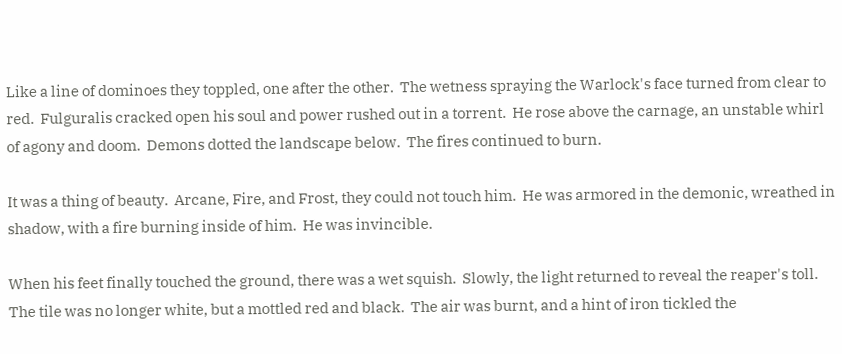Like a line of dominoes they toppled, one after the other.  The wetness spraying the Warlock's face turned from clear to red.  Fulguralis cracked open his soul and power rushed out in a torrent.  He rose above the carnage, an unstable whirl of agony and doom.  Demons dotted the landscape below.  The fires continued to burn.

It was a thing of beauty.  Arcane, Fire, and Frost, they could not touch him.  He was armored in the demonic, wreathed in shadow, with a fire burning inside of him.  He was invincible.

When his feet finally touched the ground, there was a wet squish.  Slowly, the light returned to reveal the reaper's toll.  The tile was no longer white, but a mottled red and black.  The air was burnt, and a hint of iron tickled the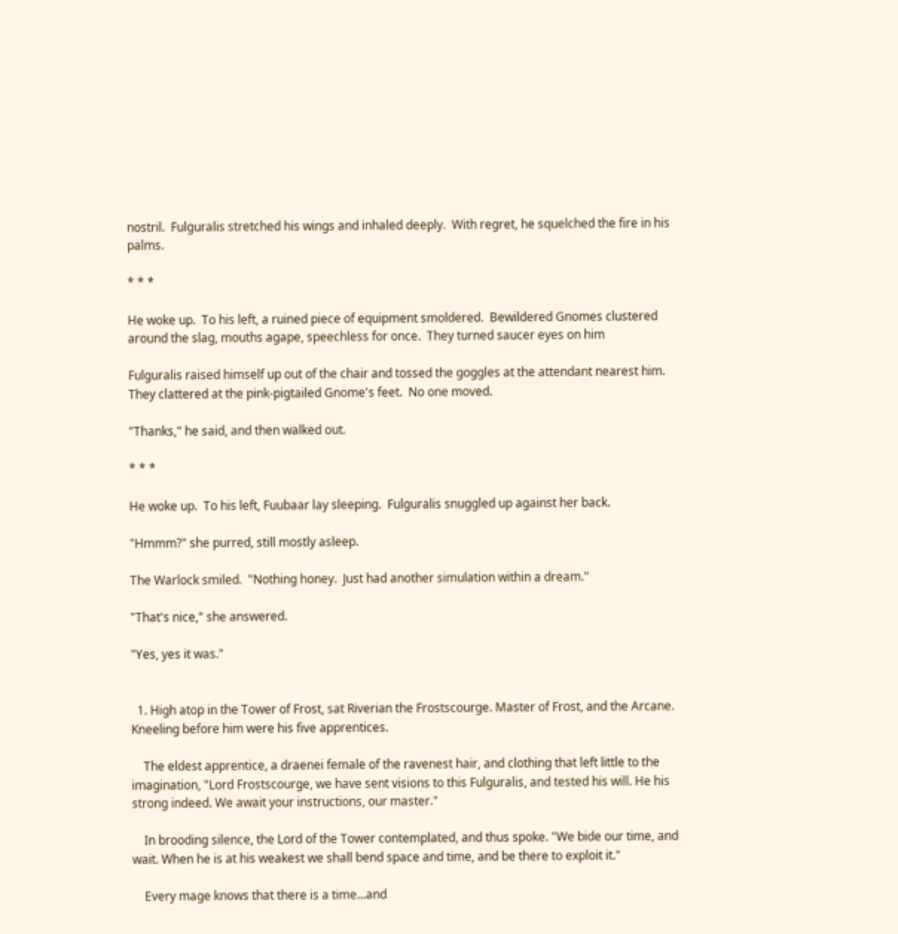nostril.  Fulguralis stretched his wings and inhaled deeply.  With regret, he squelched the fire in his palms.

* * *

He woke up.  To his left, a ruined piece of equipment smoldered.  Bewildered Gnomes clustered around the slag, mouths agape, speechless for once.  They turned saucer eyes on him

Fulguralis raised himself up out of the chair and tossed the goggles at the attendant nearest him.  They clattered at the pink-pigtailed Gnome's feet.  No one moved.

"Thanks," he said, and then walked out.

* * *

He woke up.  To his left, Fuubaar lay sleeping.  Fulguralis snuggled up against her back.

"Hmmm?" she purred, still mostly asleep.

The Warlock smiled.  "Nothing honey.  Just had another simulation within a dream."

"That's nice," she answered.

"Yes, yes it was."


  1. High atop in the Tower of Frost, sat Riverian the Frostscourge. Master of Frost, and the Arcane. Kneeling before him were his five apprentices.

    The eldest apprentice, a draenei female of the ravenest hair, and clothing that left little to the imagination, "Lord Frostscourge, we have sent visions to this Fulguralis, and tested his will. He his strong indeed. We await your instructions, our master."

    In brooding silence, the Lord of the Tower contemplated, and thus spoke. "We bide our time, and wait. When he is at his weakest we shall bend space and time, and be there to exploit it."

    Every mage knows that there is a time...and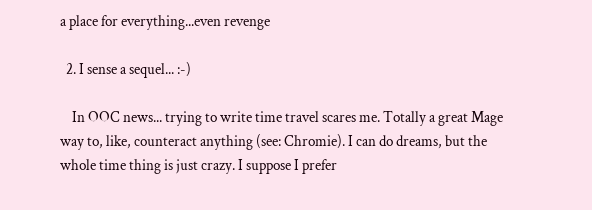a place for everything...even revenge

  2. I sense a sequel... :-)

    In OOC news... trying to write time travel scares me. Totally a great Mage way to, like, counteract anything (see: Chromie). I can do dreams, but the whole time thing is just crazy. I suppose I prefer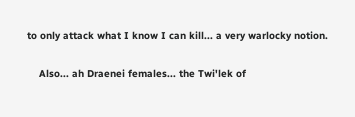to only attack what I know I can kill... a very warlocky notion.

    Also... ah Draenei females... the Twi'lek of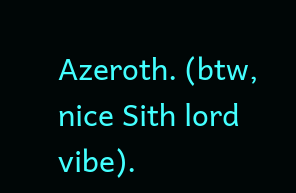Azeroth. (btw, nice Sith lord vibe).